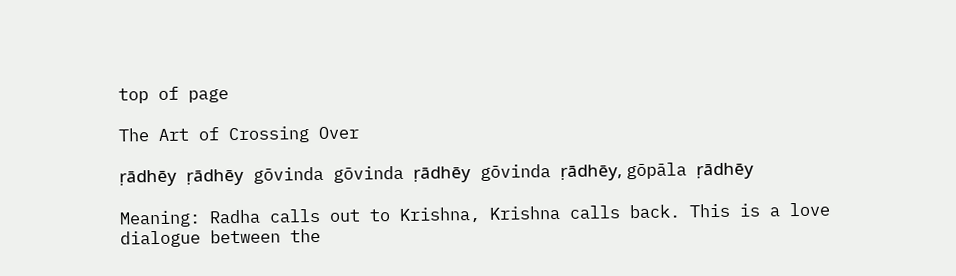top of page

The Art of Crossing Over

ṛādhēy ṛādhēy gōvinda gōvinda ṛādhēy gōvinda ṛādhēy, gōpāla ṛādhēy

Meaning: Radha calls out to Krishna, Krishna calls back. This is a love dialogue between the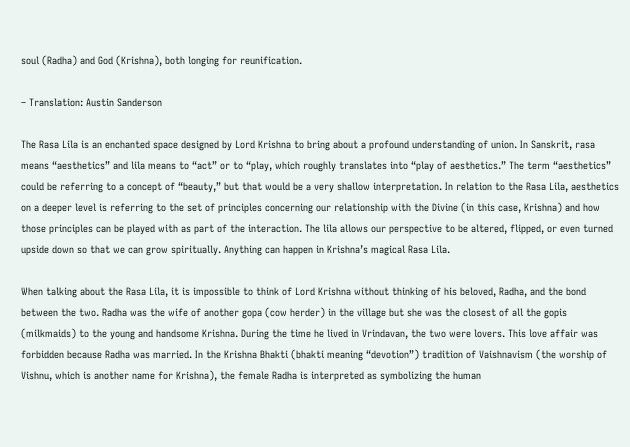soul (Radha) and God (Krishna), both longing for reunification.

– Translation: Austin Sanderson

The Rasa Lila is an enchanted space designed by Lord Krishna to bring about a profound understanding of union. In Sanskrit, rasa means “aesthetics” and lila means to “act” or to “play, which roughly translates into “play of aesthetics.” The term “aesthetics” could be referring to a concept of “beauty,” but that would be a very shallow interpretation. In relation to the Rasa Lila, aesthetics on a deeper level is referring to the set of principles concerning our relationship with the Divine (in this case, Krishna) and how those principles can be played with as part of the interaction. The lila allows our perspective to be altered, flipped, or even turned upside down so that we can grow spiritually. Anything can happen in Krishna’s magical Rasa Lila.

When talking about the Rasa Lila, it is impossible to think of Lord Krishna without thinking of his beloved, Radha, and the bond between the two. Radha was the wife of another gopa (cow herder) in the village but she was the closest of all the gopis (milkmaids) to the young and handsome Krishna. During the time he lived in Vrindavan, the two were lovers. This love affair was forbidden because Radha was married. In the Krishna Bhakti (bhakti meaning “devotion”) tradition of Vaishnavism (the worship of Vishnu, which is another name for Krishna), the female Radha is interpreted as symbolizing the human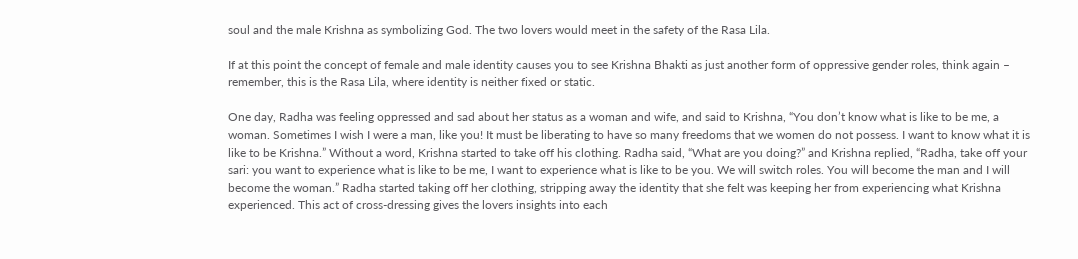soul and the male Krishna as symbolizing God. The two lovers would meet in the safety of the Rasa Lila.

If at this point the concept of female and male identity causes you to see Krishna Bhakti as just another form of oppressive gender roles, think again – remember, this is the Rasa Lila, where identity is neither fixed or static.

One day, Radha was feeling oppressed and sad about her status as a woman and wife, and said to Krishna, “You don’t know what is like to be me, a woman. Sometimes I wish I were a man, like you! It must be liberating to have so many freedoms that we women do not possess. I want to know what it is like to be Krishna.” Without a word, Krishna started to take off his clothing. Radha said, “What are you doing?” and Krishna replied, “Radha, take off your sari: you want to experience what is like to be me, I want to experience what is like to be you. We will switch roles. You will become the man and I will become the woman.” Radha started taking off her clothing, stripping away the identity that she felt was keeping her from experiencing what Krishna experienced. This act of cross-dressing gives the lovers insights into each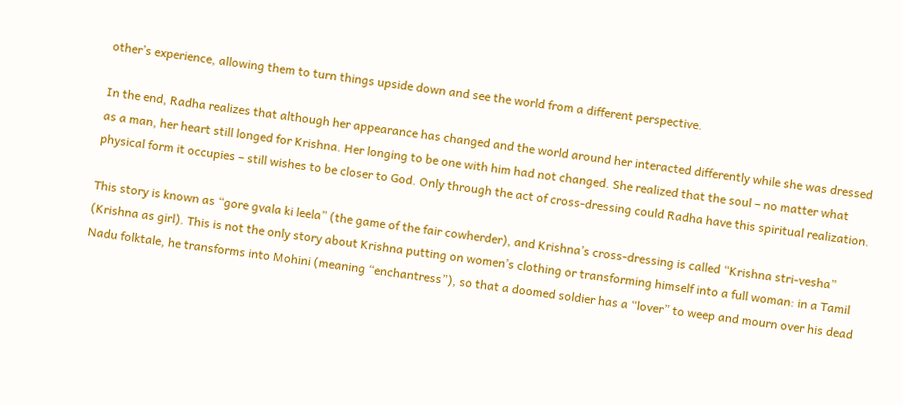other’s experience, allowing them to turn things upside down and see the world from a different perspective.

In the end, Radha realizes that although her appearance has changed and the world around her interacted differently while she was dressed as a man, her heart still longed for Krishna. Her longing to be one with him had not changed. She realized that the soul – no matter what physical form it occupies – still wishes to be closer to God. Only through the act of cross-dressing could Radha have this spiritual realization.

This story is known as “gore gvala ki leela” (the game of the fair cowherder), and Krishna’s cross-dressing is called “Krishna stri-vesha” (Krishna as girl). This is not the only story about Krishna putting on women’s clothing or transforming himself into a full woman: in a Tamil Nadu folktale, he transforms into Mohini (meaning “enchantress”), so that a doomed soldier has a “lover” to weep and mourn over his dead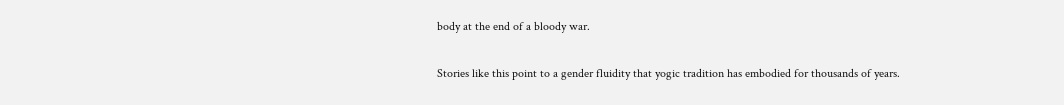body at the end of a bloody war.

Stories like this point to a gender fluidity that yogic tradition has embodied for thousands of years.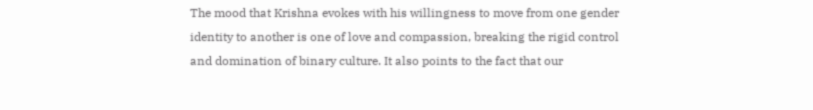The mood that Krishna evokes with his willingness to move from one gender identity to another is one of love and compassion, breaking the rigid control and domination of binary culture. It also points to the fact that our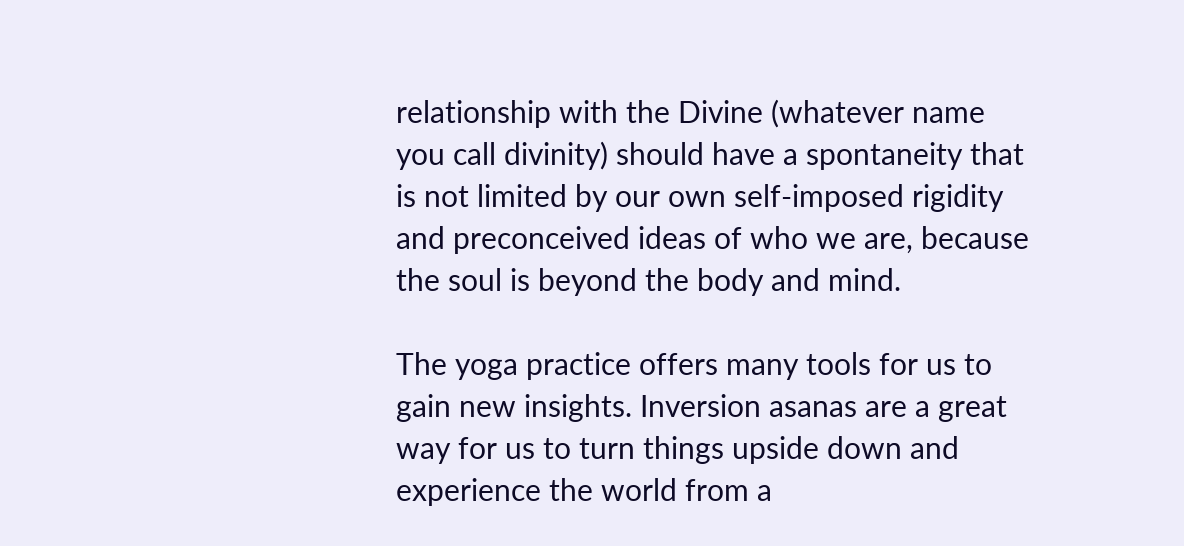relationship with the Divine (whatever name you call divinity) should have a spontaneity that is not limited by our own self-imposed rigidity and preconceived ideas of who we are, because the soul is beyond the body and mind.

The yoga practice offers many tools for us to gain new insights. Inversion asanas are a great way for us to turn things upside down and experience the world from a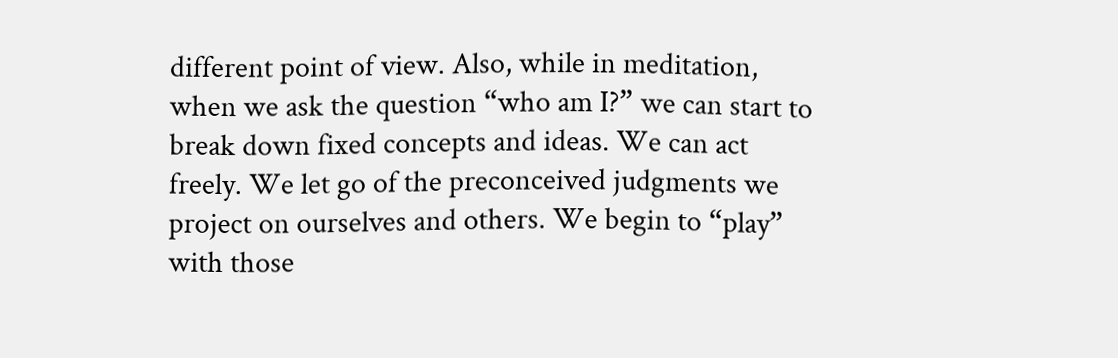different point of view. Also, while in meditation, when we ask the question “who am I?” we can start to break down fixed concepts and ideas. We can act freely. We let go of the preconceived judgments we project on ourselves and others. We begin to “play” with those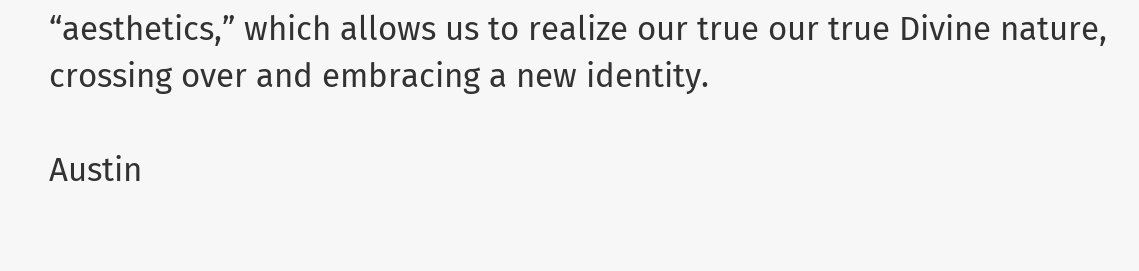“aesthetics,” which allows us to realize our true our true Divine nature, crossing over and embracing a new identity.

Austin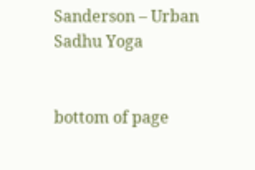Sanderson – Urban Sadhu Yoga


bottom of page